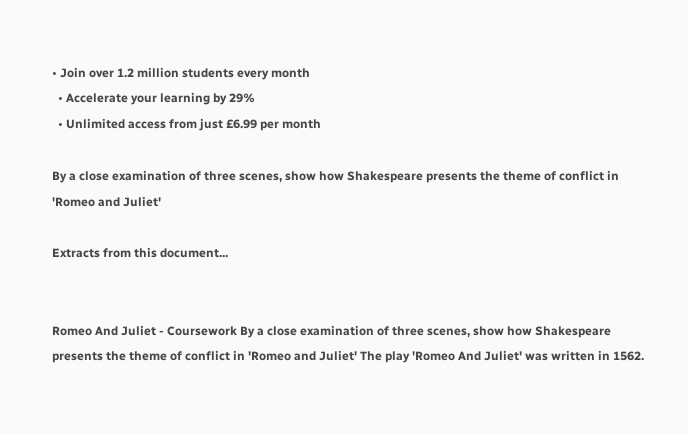• Join over 1.2 million students every month
  • Accelerate your learning by 29%
  • Unlimited access from just £6.99 per month

By a close examination of three scenes, show how Shakespeare presents the theme of conflict in 'Romeo and Juliet'

Extracts from this document...


Romeo And Juliet - Coursework By a close examination of three scenes, show how Shakespeare presents the theme of conflict in 'Romeo and Juliet' The play 'Romeo And Juliet' was written in 1562.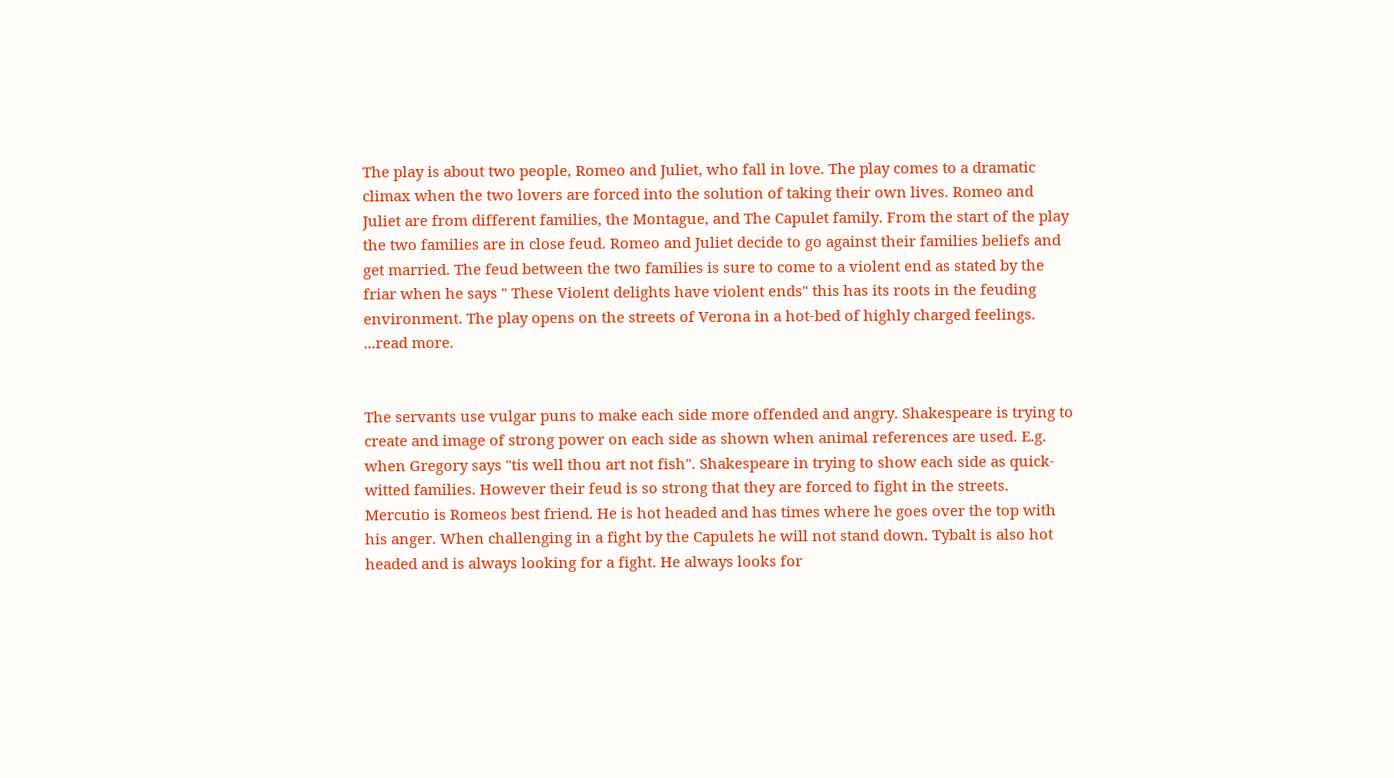The play is about two people, Romeo and Juliet, who fall in love. The play comes to a dramatic climax when the two lovers are forced into the solution of taking their own lives. Romeo and Juliet are from different families, the Montague, and The Capulet family. From the start of the play the two families are in close feud. Romeo and Juliet decide to go against their families beliefs and get married. The feud between the two families is sure to come to a violent end as stated by the friar when he says " These Violent delights have violent ends" this has its roots in the feuding environment. The play opens on the streets of Verona in a hot-bed of highly charged feelings. ...read more.


The servants use vulgar puns to make each side more offended and angry. Shakespeare is trying to create and image of strong power on each side as shown when animal references are used. E.g. when Gregory says "tis well thou art not fish". Shakespeare in trying to show each side as quick-witted families. However their feud is so strong that they are forced to fight in the streets. Mercutio is Romeos best friend. He is hot headed and has times where he goes over the top with his anger. When challenging in a fight by the Capulets he will not stand down. Tybalt is also hot headed and is always looking for a fight. He always looks for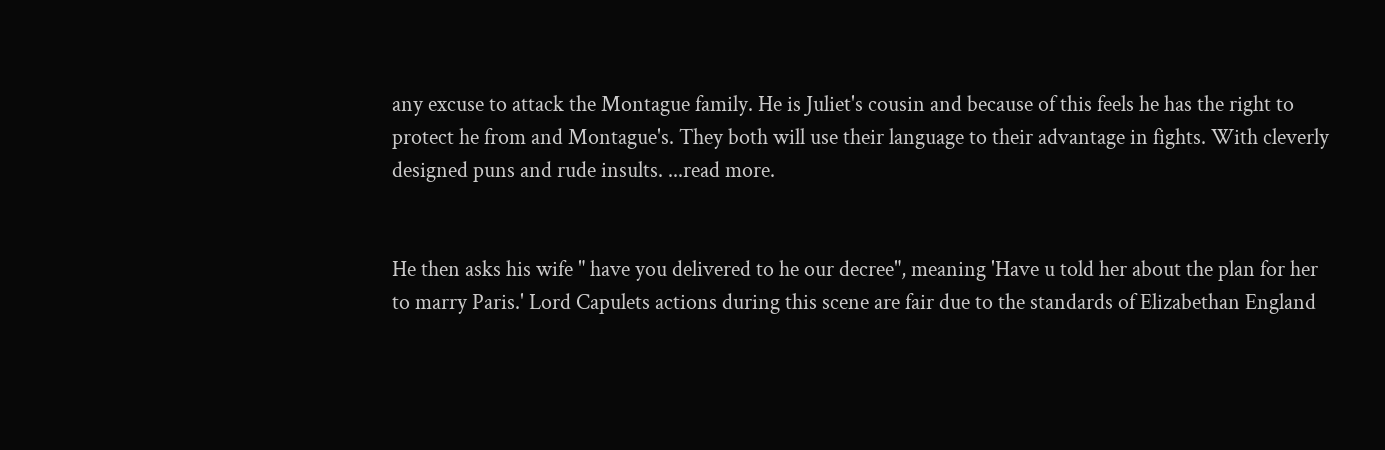any excuse to attack the Montague family. He is Juliet's cousin and because of this feels he has the right to protect he from and Montague's. They both will use their language to their advantage in fights. With cleverly designed puns and rude insults. ...read more.


He then asks his wife " have you delivered to he our decree", meaning 'Have u told her about the plan for her to marry Paris.' Lord Capulets actions during this scene are fair due to the standards of Elizabethan England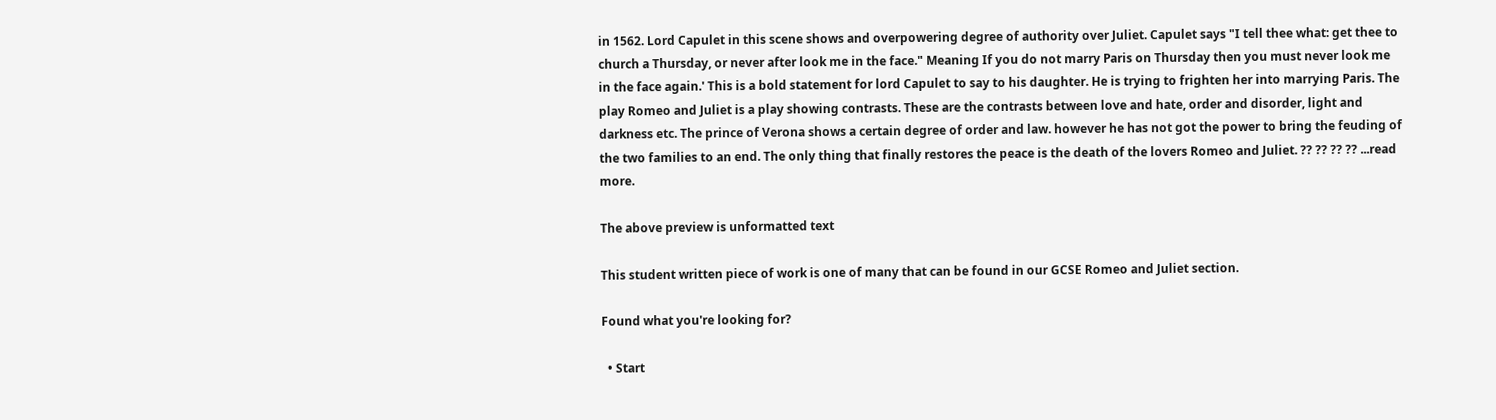in 1562. Lord Capulet in this scene shows and overpowering degree of authority over Juliet. Capulet says "I tell thee what: get thee to church a Thursday, or never after look me in the face." Meaning If you do not marry Paris on Thursday then you must never look me in the face again.' This is a bold statement for lord Capulet to say to his daughter. He is trying to frighten her into marrying Paris. The play Romeo and Juliet is a play showing contrasts. These are the contrasts between love and hate, order and disorder, light and darkness etc. The prince of Verona shows a certain degree of order and law. however he has not got the power to bring the feuding of the two families to an end. The only thing that finally restores the peace is the death of the lovers Romeo and Juliet. ?? ?? ?? ?? ...read more.

The above preview is unformatted text

This student written piece of work is one of many that can be found in our GCSE Romeo and Juliet section.

Found what you're looking for?

  • Start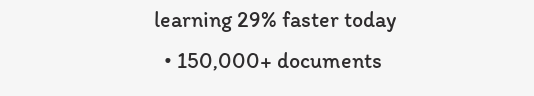learning 29% faster today
  • 150,000+ documents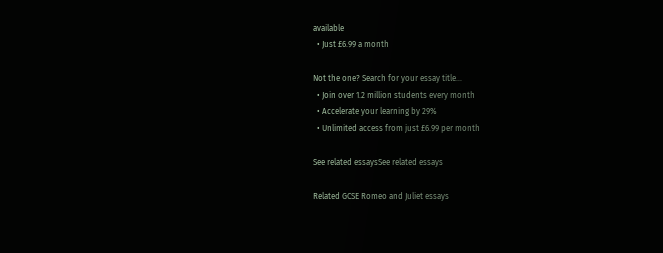available
  • Just £6.99 a month

Not the one? Search for your essay title...
  • Join over 1.2 million students every month
  • Accelerate your learning by 29%
  • Unlimited access from just £6.99 per month

See related essaysSee related essays

Related GCSE Romeo and Juliet essays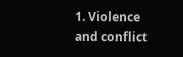1. Violence and conflict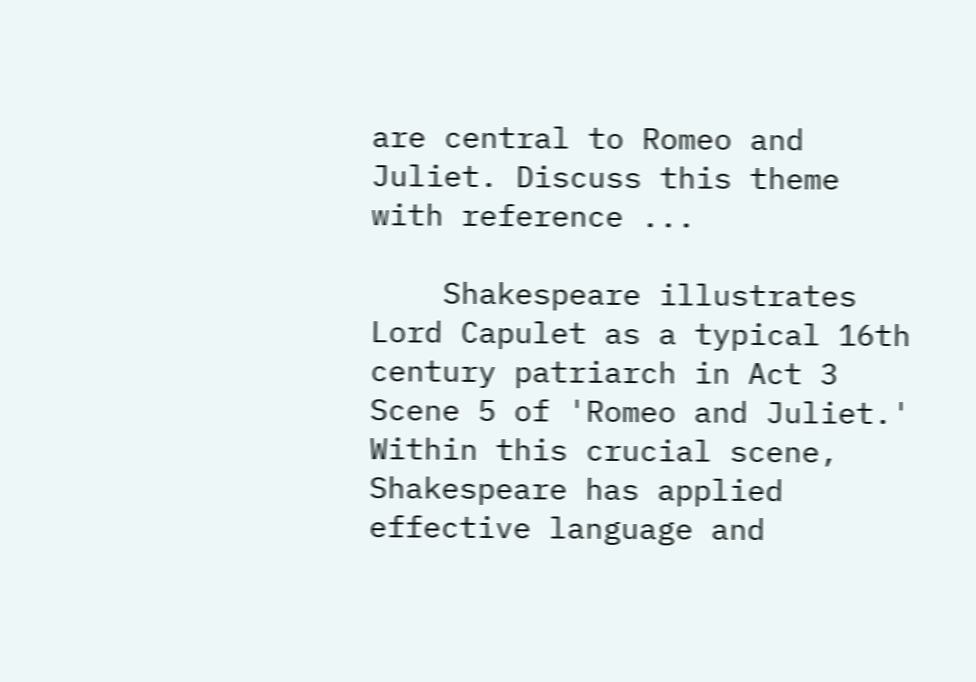are central to Romeo and Juliet. Discuss this theme with reference ...

    Shakespeare illustrates Lord Capulet as a typical 16th century patriarch in Act 3 Scene 5 of 'Romeo and Juliet.' Within this crucial scene, Shakespeare has applied effective language and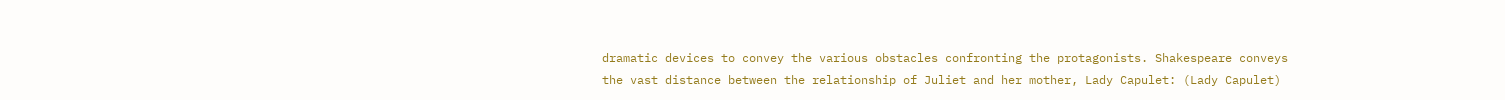dramatic devices to convey the various obstacles confronting the protagonists. Shakespeare conveys the vast distance between the relationship of Juliet and her mother, Lady Capulet: (Lady Capulet)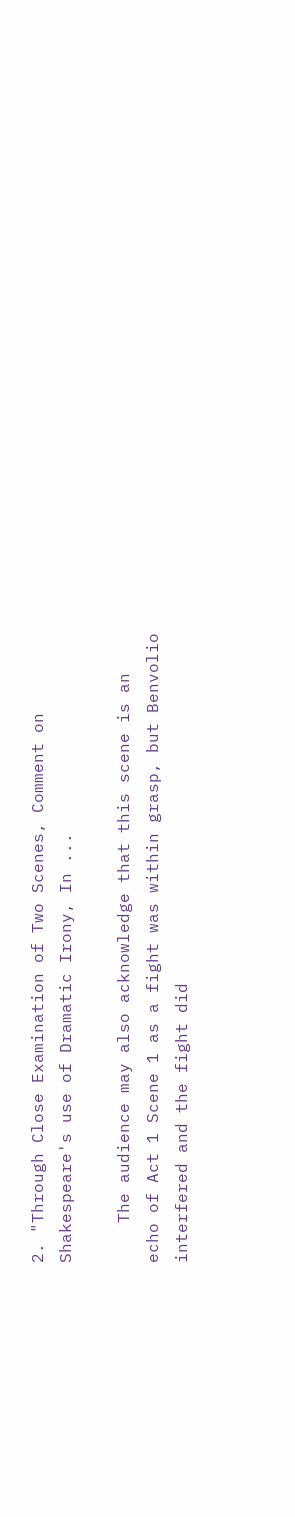2. "Through Close Examination of Two Scenes, Comment on Shakespeare's use of Dramatic Irony, In ...

    The audience may also acknowledge that this scene is an echo of Act 1 Scene 1 as a fight was within grasp, but Benvolio interfered and the fight did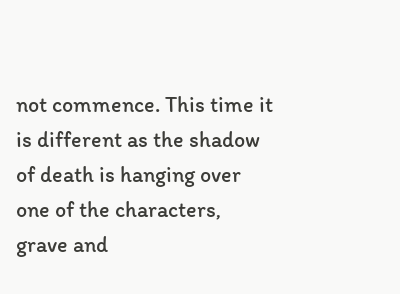not commence. This time it is different as the shadow of death is hanging over one of the characters, grave and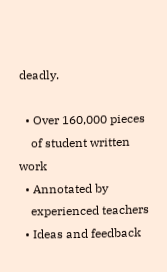deadly.

  • Over 160,000 pieces
    of student written work
  • Annotated by
    experienced teachers
  • Ideas and feedback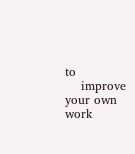to
    improve your own work